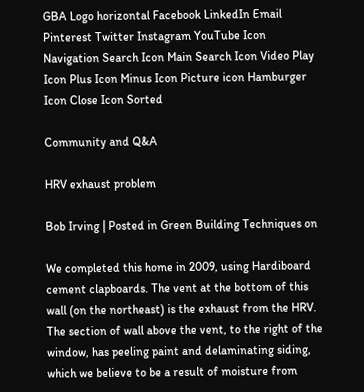GBA Logo horizontal Facebook LinkedIn Email Pinterest Twitter Instagram YouTube Icon Navigation Search Icon Main Search Icon Video Play Icon Plus Icon Minus Icon Picture icon Hamburger Icon Close Icon Sorted

Community and Q&A

HRV exhaust problem

Bob Irving | Posted in Green Building Techniques on

We completed this home in 2009, using Hardiboard cement clapboards. The vent at the bottom of this wall (on the northeast) is the exhaust from the HRV. The section of wall above the vent, to the right of the window, has peeling paint and delaminating siding, which we believe to be a result of moisture from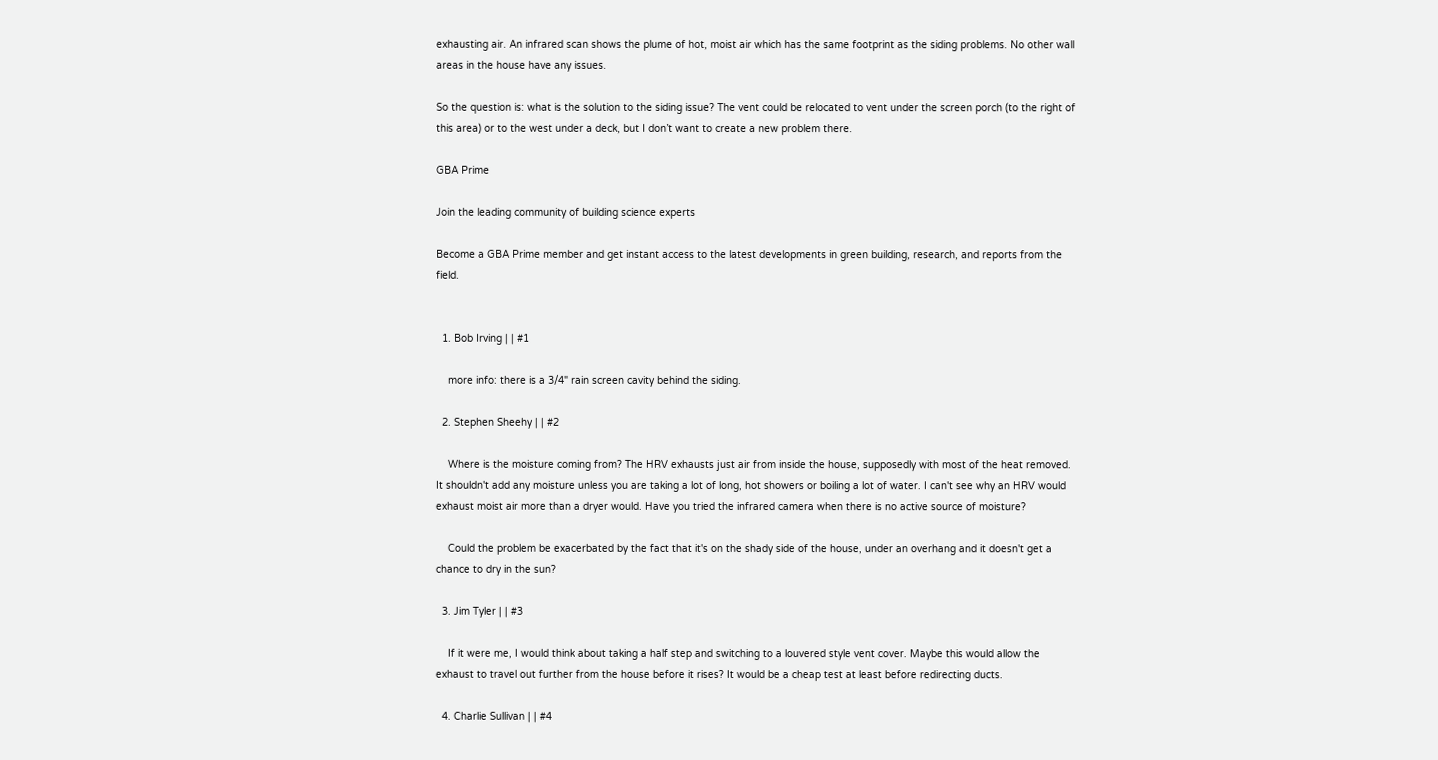exhausting air. An infrared scan shows the plume of hot, moist air which has the same footprint as the siding problems. No other wall areas in the house have any issues.

So the question is: what is the solution to the siding issue? The vent could be relocated to vent under the screen porch (to the right of this area) or to the west under a deck, but I don’t want to create a new problem there.

GBA Prime

Join the leading community of building science experts

Become a GBA Prime member and get instant access to the latest developments in green building, research, and reports from the field.


  1. Bob Irving | | #1

    more info: there is a 3/4" rain screen cavity behind the siding.

  2. Stephen Sheehy | | #2

    Where is the moisture coming from? The HRV exhausts just air from inside the house, supposedly with most of the heat removed. It shouldn't add any moisture unless you are taking a lot of long, hot showers or boiling a lot of water. I can't see why an HRV would exhaust moist air more than a dryer would. Have you tried the infrared camera when there is no active source of moisture?

    Could the problem be exacerbated by the fact that it's on the shady side of the house, under an overhang and it doesn't get a chance to dry in the sun?

  3. Jim Tyler | | #3

    If it were me, I would think about taking a half step and switching to a louvered style vent cover. Maybe this would allow the exhaust to travel out further from the house before it rises? It would be a cheap test at least before redirecting ducts.

  4. Charlie Sullivan | | #4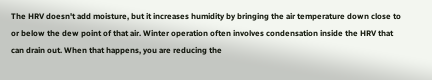The HRV doesn't add moisture, but it increases humidity by bringing the air temperature down close to or below the dew point of that air. Winter operation often involves condensation inside the HRV that can drain out. When that happens, you are reducing the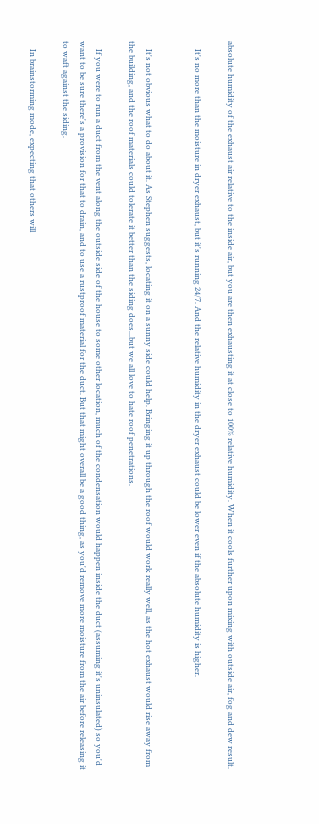absolute humidity of the exhaust air relative to the inside air, but you are then exhausting it at close to 100% relative humidity. When it cools further upon mixing with outside air, fog and dew result.

    It's no more than the moisture in dryer exhaust, but it's running 24/7. And the relative humidity in the dryer exhaust could be lower even if the absolute humidity is higher.


    It's not obvious what to do about it. As Stephen suggests, locating it on a sunny side could help. Bringing it up through the roof would work really well, as the hot exhaust would rise away from the building, and the roof materials could tolerate it better than the siding does...but we all love to hate roof penetrations.

    If you were to run a duct from the vent along the outside side of the house to some other location, much of the condensation would happen inside the duct (assuming it's uninsulated) so you'd want to be sure there's a provision for that to drain, and to use a rustproof material for the duct. But that might overall be a good thing, as you'd remove more moisture from the air before releasing it to waft against the siding.

    In brainstorming mode, expecting that others will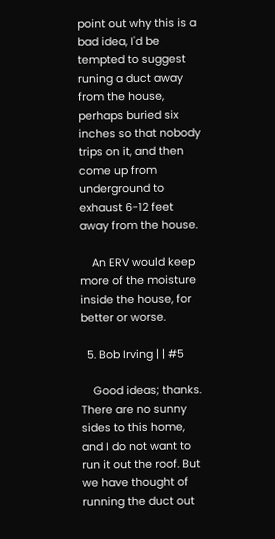point out why this is a bad idea, I'd be tempted to suggest runing a duct away from the house, perhaps buried six inches so that nobody trips on it, and then come up from underground to exhaust 6-12 feet away from the house.

    An ERV would keep more of the moisture inside the house, for better or worse.

  5. Bob Irving | | #5

    Good ideas; thanks. There are no sunny sides to this home, and I do not want to run it out the roof. But we have thought of running the duct out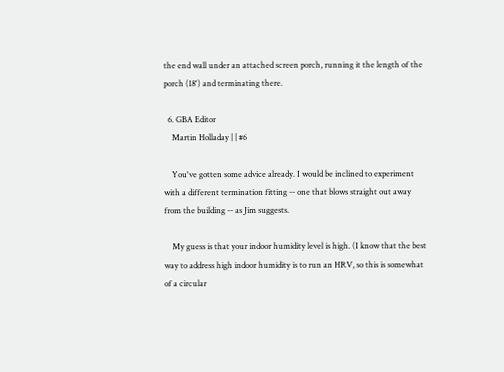the end wall under an attached screen porch, running it the length of the porch (18') and terminating there.

  6. GBA Editor
    Martin Holladay | | #6

    You've gotten some advice already. I would be inclined to experiment with a different termination fitting -- one that blows straight out away from the building -- as Jim suggests.

    My guess is that your indoor humidity level is high. (I know that the best way to address high indoor humidity is to run an HRV, so this is somewhat of a circular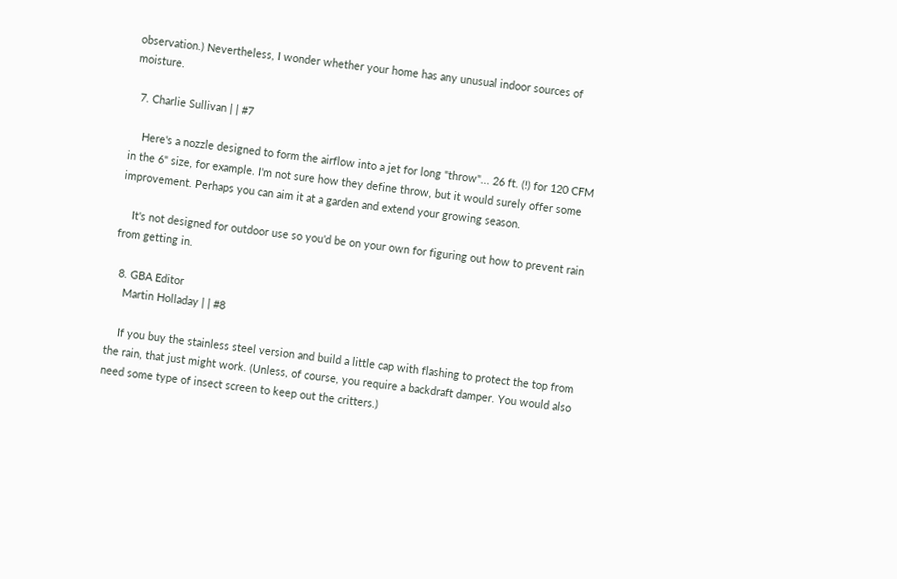observation.) Nevertheless, I wonder whether your home has any unusual indoor sources of moisture.

  7. Charlie Sullivan | | #7

    Here's a nozzle designed to form the airflow into a jet for long "throw"... 26 ft. (!) for 120 CFM in the 6" size, for example. I'm not sure how they define throw, but it would surely offer some improvement. Perhaps you can aim it at a garden and extend your growing season.

    It's not designed for outdoor use so you'd be on your own for figuring out how to prevent rain from getting in.

  8. GBA Editor
    Martin Holladay | | #8

    If you buy the stainless steel version and build a little cap with flashing to protect the top from the rain, that just might work. (Unless, of course, you require a backdraft damper. You would also need some type of insect screen to keep out the critters.)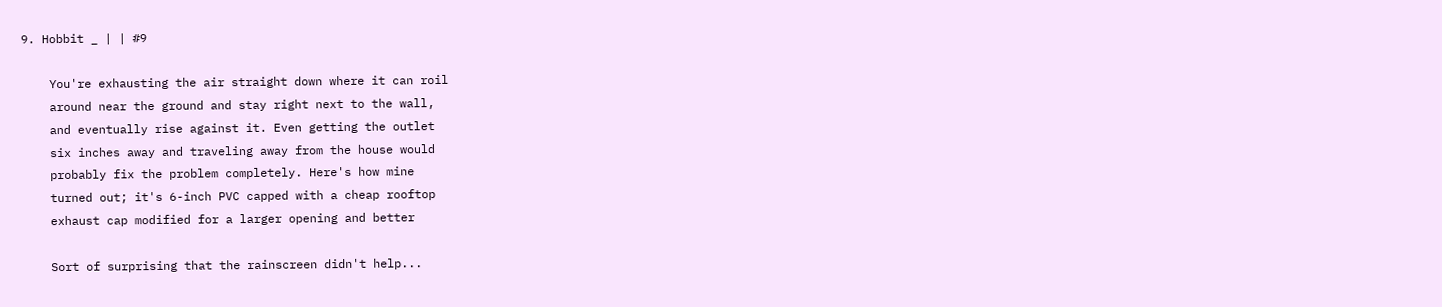9. Hobbit _ | | #9

    You're exhausting the air straight down where it can roil
    around near the ground and stay right next to the wall,
    and eventually rise against it. Even getting the outlet
    six inches away and traveling away from the house would
    probably fix the problem completely. Here's how mine
    turned out; it's 6-inch PVC capped with a cheap rooftop
    exhaust cap modified for a larger opening and better

    Sort of surprising that the rainscreen didn't help...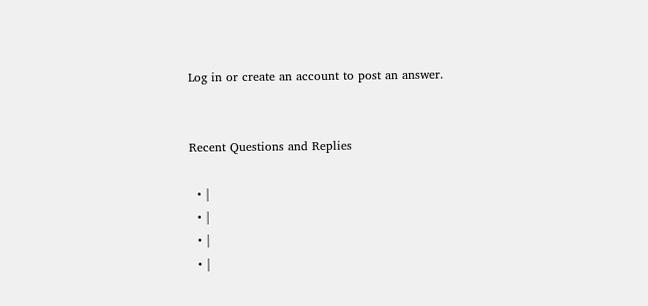Log in or create an account to post an answer.


Recent Questions and Replies

  • |
  • |
  • |
  • |